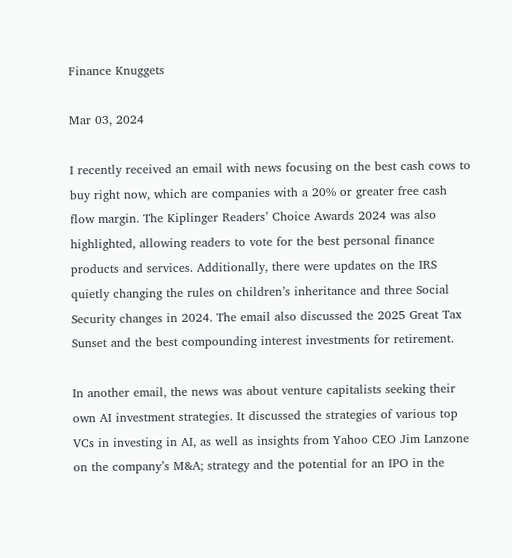Finance Knuggets

Mar 03, 2024

I recently received an email with news focusing on the best cash cows to buy right now, which are companies with a 20% or greater free cash flow margin. The Kiplinger Readers’ Choice Awards 2024 was also highlighted, allowing readers to vote for the best personal finance products and services. Additionally, there were updates on the IRS quietly changing the rules on children’s inheritance and three Social Security changes in 2024. The email also discussed the 2025 Great Tax Sunset and the best compounding interest investments for retirement.

In another email, the news was about venture capitalists seeking their own AI investment strategies. It discussed the strategies of various top VCs in investing in AI, as well as insights from Yahoo CEO Jim Lanzone on the company’s M&A; strategy and the potential for an IPO in the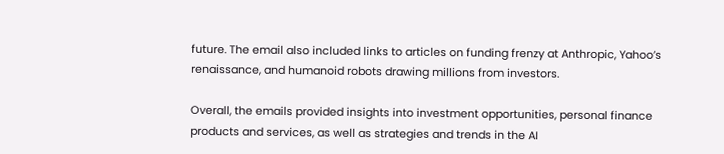future. The email also included links to articles on funding frenzy at Anthropic, Yahoo’s renaissance, and humanoid robots drawing millions from investors.

Overall, the emails provided insights into investment opportunities, personal finance products and services, as well as strategies and trends in the AI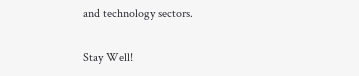and technology sectors.

Stay Well!